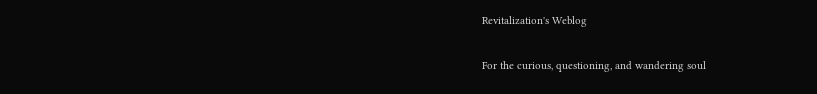Revitalization's Weblog

For the curious, questioning, and wandering soul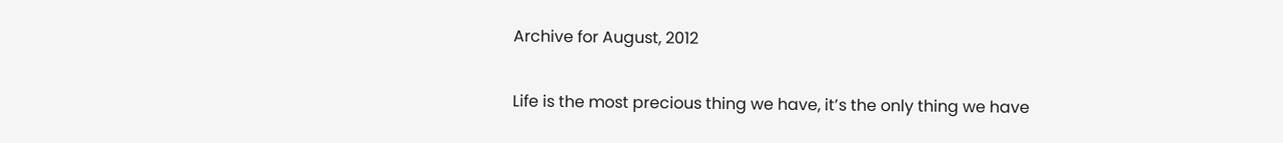Archive for August, 2012

Life is the most precious thing we have, it’s the only thing we have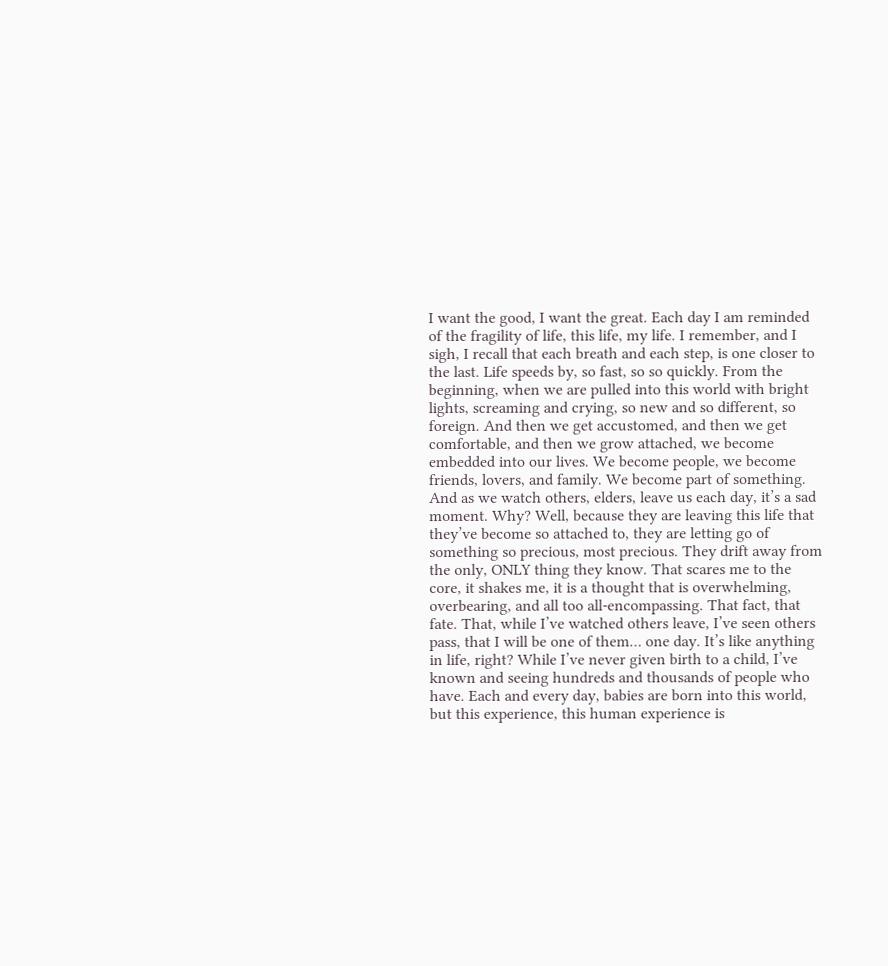I want the good, I want the great. Each day I am reminded of the fragility of life, this life, my life. I remember, and I sigh, I recall that each breath and each step, is one closer to the last. Life speeds by, so fast, so so quickly. From the beginning, when we are pulled into this world with bright lights, screaming and crying, so new and so different, so foreign. And then we get accustomed, and then we get comfortable, and then we grow attached, we become embedded into our lives. We become people, we become friends, lovers, and family. We become part of something. And as we watch others, elders, leave us each day, it’s a sad moment. Why? Well, because they are leaving this life that they’ve become so attached to, they are letting go of something so precious, most precious. They drift away from the only, ONLY thing they know. That scares me to the core, it shakes me, it is a thought that is overwhelming, overbearing, and all too all-encompassing. That fact, that fate. That, while I’ve watched others leave, I’ve seen others pass, that I will be one of them… one day. It’s like anything in life, right? While I’ve never given birth to a child, I’ve known and seeing hundreds and thousands of people who have. Each and every day, babies are born into this world, but this experience, this human experience is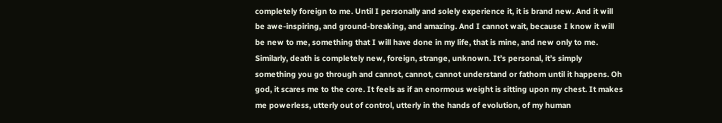completely foreign to me. Until I personally and solely experience it, it is brand new. And it will be awe-inspiring, and ground-breaking, and amazing. And I cannot wait, because I know it will be new to me, something that I will have done in my life, that is mine, and new only to me. Similarly, death is completely new, foreign, strange, unknown. It’s personal, it’s simply something you go through and cannot, cannot, cannot understand or fathom until it happens. Oh god, it scares me to the core. It feels as if an enormous weight is sitting upon my chest. It makes me powerless, utterly out of control, utterly in the hands of evolution, of my human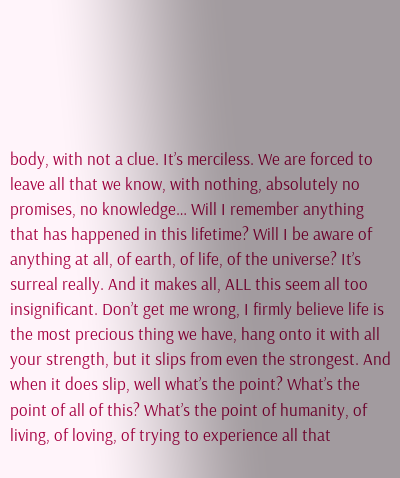body, with not a clue. It’s merciless. We are forced to leave all that we know, with nothing, absolutely no promises, no knowledge… Will I remember anything that has happened in this lifetime? Will I be aware of anything at all, of earth, of life, of the universe? It’s surreal really. And it makes all, ALL this seem all too insignificant. Don’t get me wrong, I firmly believe life is the most precious thing we have, hang onto it with all your strength, but it slips from even the strongest. And when it does slip, well what’s the point? What’s the point of all of this? What’s the point of humanity, of living, of loving, of trying to experience all that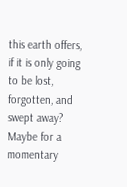this earth offers, if it is only going to be lost, forgotten, and swept away? Maybe for a momentary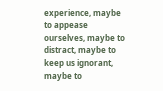experience, maybe to appease ourselves, maybe to distract, maybe to keep us ignorant, maybe to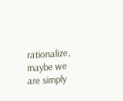rationalize, maybe we are simply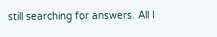still searching for answers. All I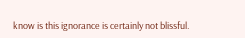know is this ignorance is certainly not blissful.